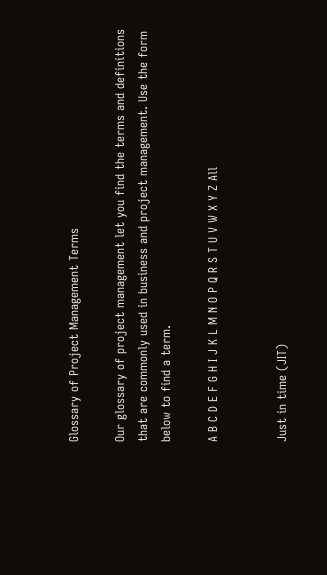Glossary of Project Management Terms

Our glossary of project management let you find the terms and definitions that are commonly used in business and project management. Use the form below to find a term.

A B C D E F G H I J K L M N O P Q R S T U V W X Y Z All


Just in time (JIT)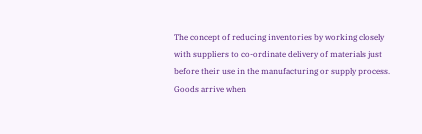The concept of reducing inventories by working closely with suppliers to co-ordinate delivery of materials just before their use in the manufacturing or supply process. Goods arrive when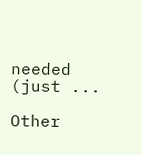needed (just ...

Other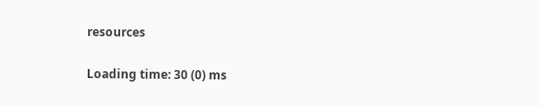resources

Loading time: 30 (0) ms